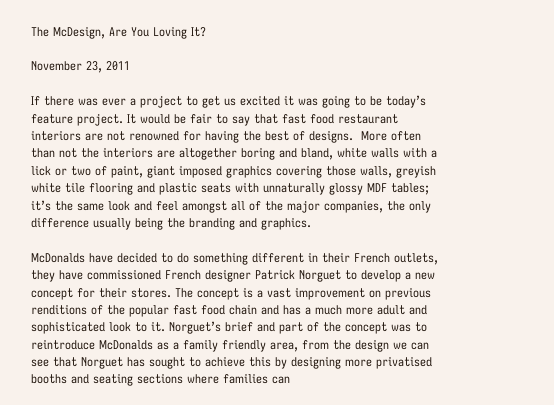The McDesign, Are You Loving It?

November 23, 2011

If there was ever a project to get us excited it was going to be today’s feature project. It would be fair to say that fast food restaurant interiors are not renowned for having the best of designs.  More often than not the interiors are altogether boring and bland, white walls with a lick or two of paint, giant imposed graphics covering those walls, greyish white tile flooring and plastic seats with unnaturally glossy MDF tables; it’s the same look and feel amongst all of the major companies, the only difference usually being the branding and graphics.

McDonalds have decided to do something different in their French outlets, they have commissioned French designer Patrick Norguet to develop a new concept for their stores. The concept is a vast improvement on previous renditions of the popular fast food chain and has a much more adult and sophisticated look to it. Norguet’s brief and part of the concept was to reintroduce McDonalds as a family friendly area, from the design we can see that Norguet has sought to achieve this by designing more privatised booths and seating sections where families can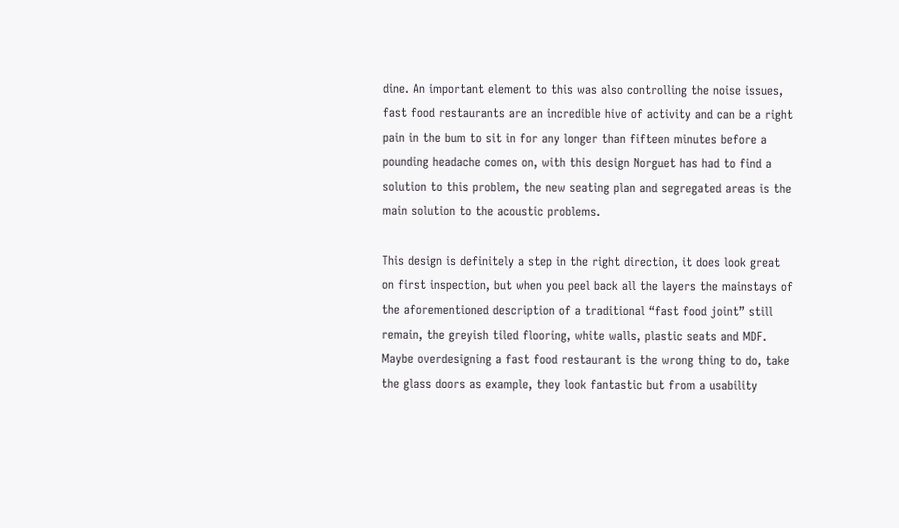dine. An important element to this was also controlling the noise issues, fast food restaurants are an incredible hive of activity and can be a right pain in the bum to sit in for any longer than fifteen minutes before a pounding headache comes on, with this design Norguet has had to find a solution to this problem, the new seating plan and segregated areas is the main solution to the acoustic problems.

This design is definitely a step in the right direction, it does look great on first inspection, but when you peel back all the layers the mainstays of the aforementioned description of a traditional “fast food joint” still remain, the greyish tiled flooring, white walls, plastic seats and MDF. Maybe overdesigning a fast food restaurant is the wrong thing to do, take the glass doors as example, they look fantastic but from a usability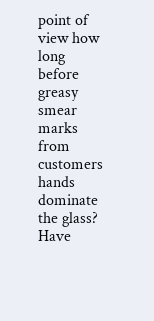point of view how long before greasy smear marks from customers hands dominate the glass? Have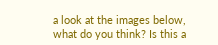a look at the images below, what do you think? Is this a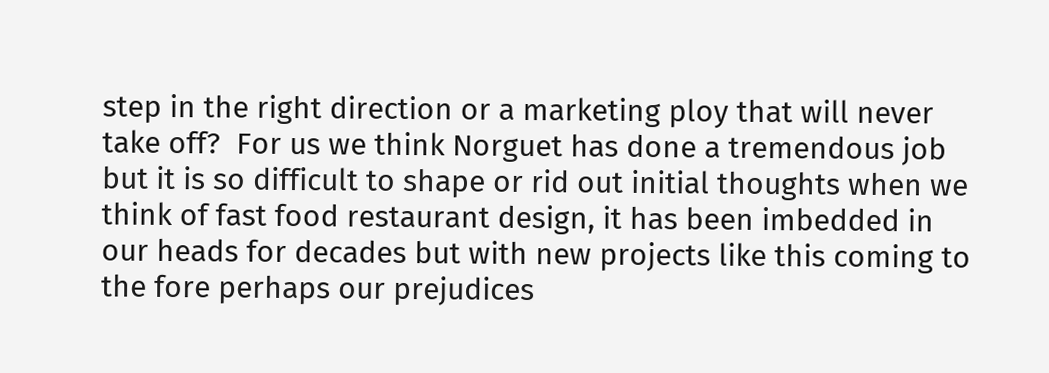step in the right direction or a marketing ploy that will never take off?  For us we think Norguet has done a tremendous job but it is so difficult to shape or rid out initial thoughts when we think of fast food restaurant design, it has been imbedded in our heads for decades but with new projects like this coming to the fore perhaps our prejudices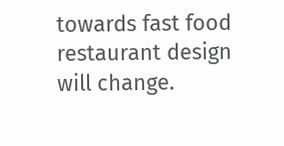towards fast food restaurant design will change.